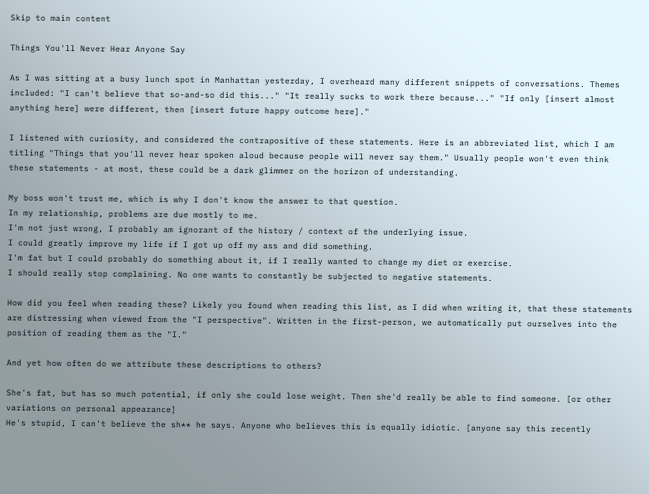Skip to main content

Things You'll Never Hear Anyone Say

As I was sitting at a busy lunch spot in Manhattan yesterday, I overheard many different snippets of conversations. Themes included: "I can't believe that so-and-so did this..." "It really sucks to work there because..." "If only [insert almost anything here] were different, then [insert future happy outcome here]."

I listened with curiosity, and considered the contrapositive of these statements. Here is an abbreviated list, which I am titling "Things that you'll never hear spoken aloud because people will never say them." Usually people won't even think these statements - at most, these could be a dark glimmer on the horizon of understanding.

My boss won't trust me, which is why I don't know the answer to that question.
In my relationship, problems are due mostly to me.
I'm not just wrong, I probably am ignorant of the history / context of the underlying issue.
I could greatly improve my life if I got up off my ass and did something.
I'm fat but I could probably do something about it, if I really wanted to change my diet or exercise.
I should really stop complaining. No one wants to constantly be subjected to negative statements.

How did you feel when reading these? Likely you found when reading this list, as I did when writing it, that these statements are distressing when viewed from the "I perspective". Written in the first-person, we automatically put ourselves into the position of reading them as the "I."

And yet how often do we attribute these descriptions to others?

She's fat, but has so much potential, if only she could lose weight. Then she'd really be able to find someone. [or other variations on personal appearance]
He's stupid, I can't believe the sh** he says. Anyone who believes this is equally idiotic. [anyone say this recently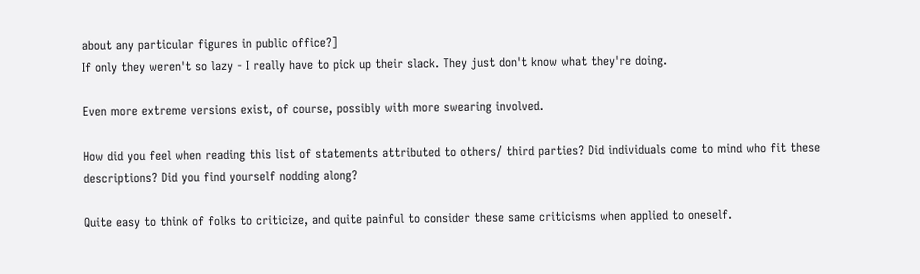about any particular figures in public office?]
If only they weren't so lazy - I really have to pick up their slack. They just don't know what they're doing.

Even more extreme versions exist, of course, possibly with more swearing involved.

How did you feel when reading this list of statements attributed to others/ third parties? Did individuals come to mind who fit these descriptions? Did you find yourself nodding along?

Quite easy to think of folks to criticize, and quite painful to consider these same criticisms when applied to oneself.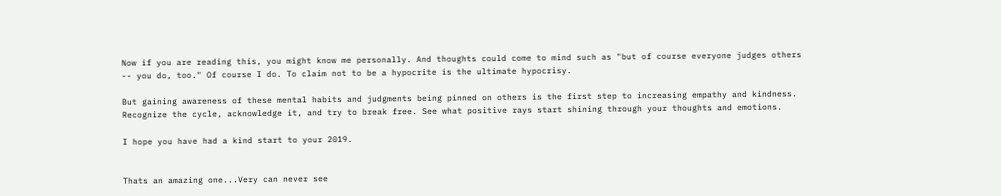Now if you are reading this, you might know me personally. And thoughts could come to mind such as "but of course everyone judges others -- you do, too." Of course I do. To claim not to be a hypocrite is the ultimate hypocrisy.

But gaining awareness of these mental habits and judgments being pinned on others is the first step to increasing empathy and kindness. Recognize the cycle, acknowledge it, and try to break free. See what positive rays start shining through your thoughts and emotions.

I hope you have had a kind start to your 2019.


Thats an amazing one...Very can never see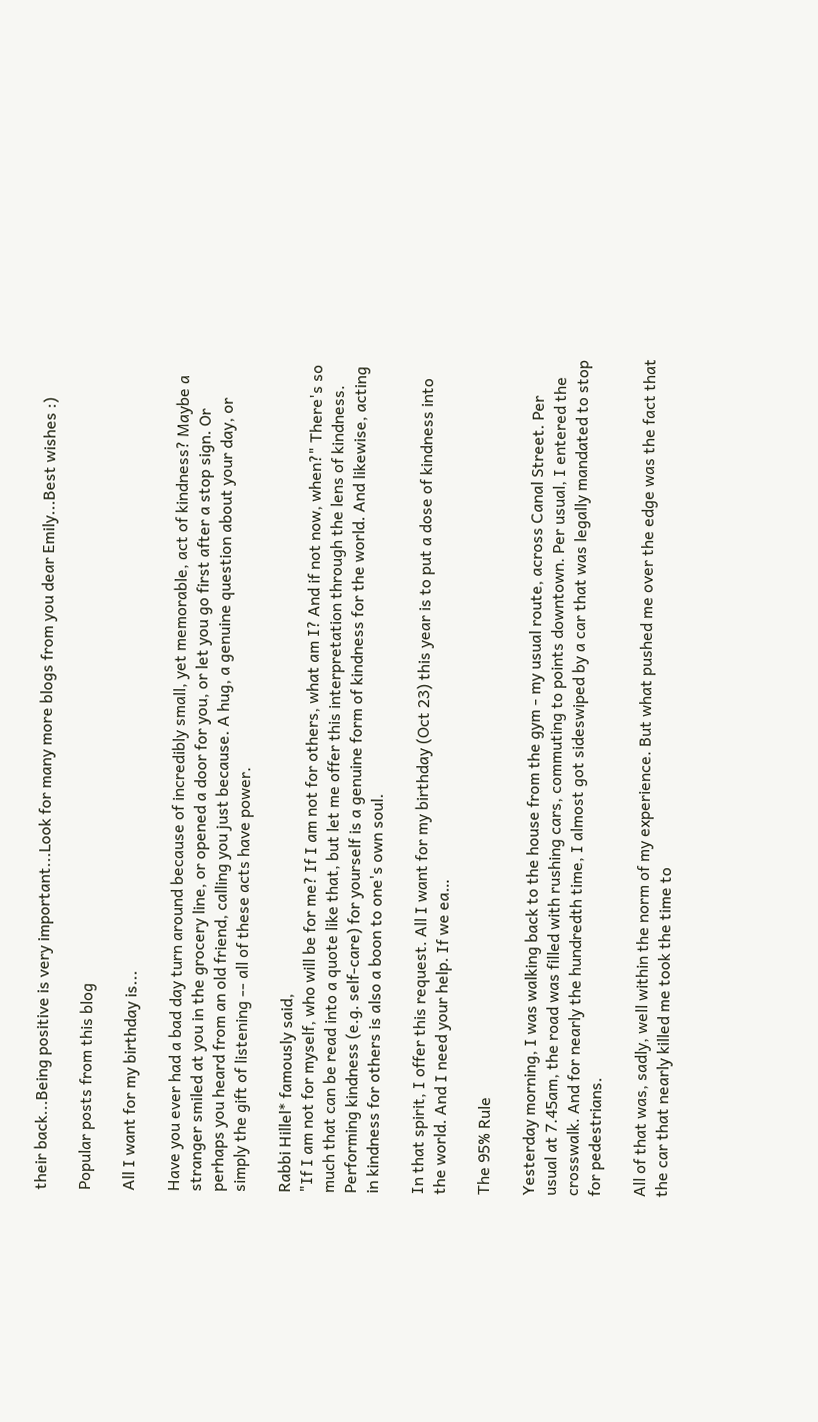their back...Being positive is very important...Look for many more blogs from you dear Emily...Best wishes :)

Popular posts from this blog

All I want for my birthday is...

Have you ever had a bad day turn around because of incredibly small, yet memorable, act of kindness? Maybe a stranger smiled at you in the grocery line, or opened a door for you, or let you go first after a stop sign. Or perhaps you heard from an old friend, calling you just because. A hug, a genuine question about your day, or simply the gift of listening -- all of these acts have power.

Rabbi Hillel* famously said,
"If I am not for myself, who will be for me? If I am not for others, what am I? And if not now, when?" There's so much that can be read into a quote like that, but let me offer this interpretation through the lens of kindness. Performing kindness (e.g. self-care) for yourself is a genuine form of kindness for the world. And likewise, acting in kindness for others is also a boon to one's own soul.

In that spirit, I offer this request. All I want for my birthday (Oct 23) this year is to put a dose of kindness into the world. And I need your help. If we ea…

The 95% Rule

Yesterday morning, I was walking back to the house from the gym - my usual route, across Canal Street. Per usual at 7.45am, the road was filled with rushing cars, commuting to points downtown. Per usual, I entered the crosswalk. And for nearly the hundredth time, I almost got sideswiped by a car that was legally mandated to stop for pedestrians.

All of that was, sadly, well within the norm of my experience. But what pushed me over the edge was the fact that the car that nearly killed me took the time to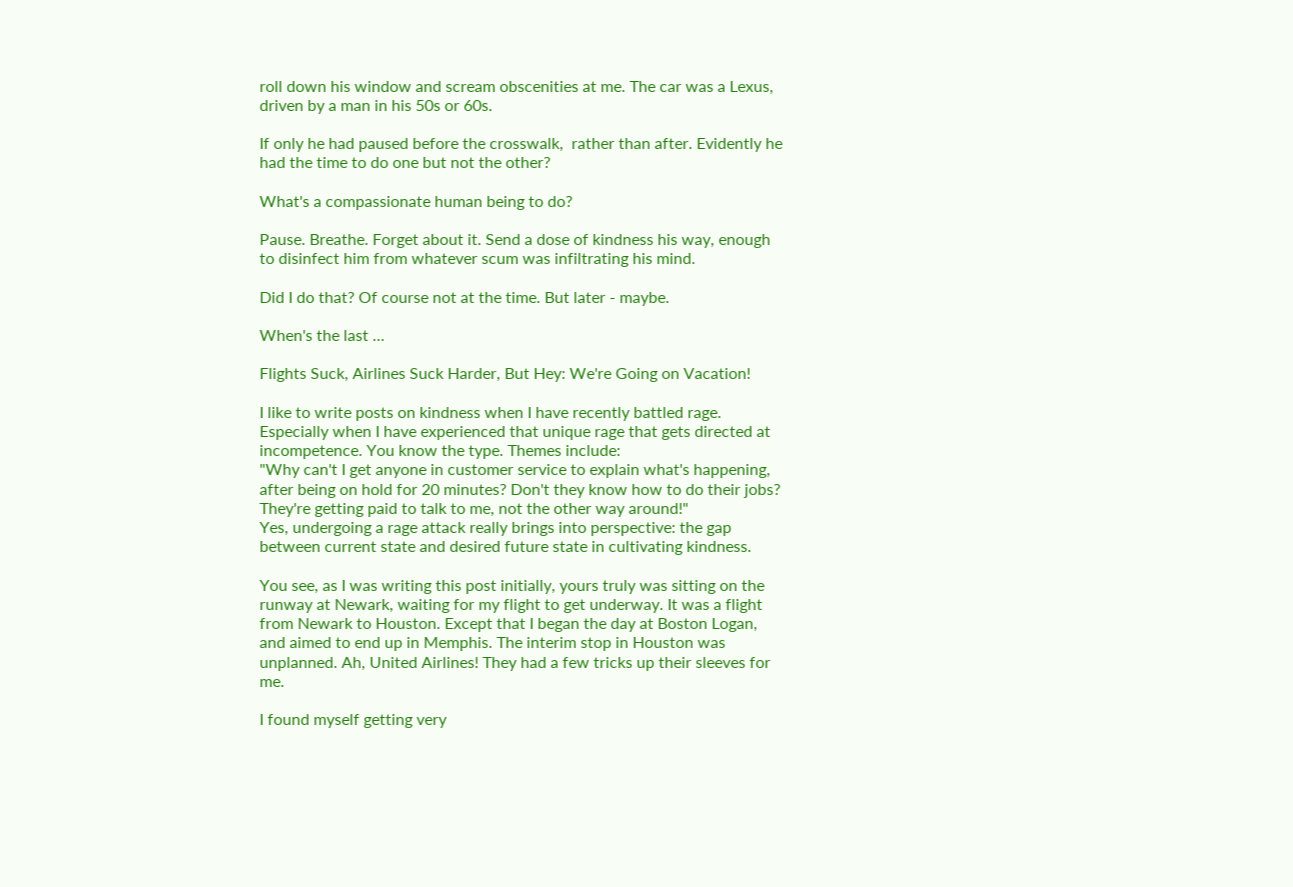roll down his window and scream obscenities at me. The car was a Lexus, driven by a man in his 50s or 60s.

If only he had paused before the crosswalk,  rather than after. Evidently he had the time to do one but not the other?

What's a compassionate human being to do?

Pause. Breathe. Forget about it. Send a dose of kindness his way, enough to disinfect him from whatever scum was infiltrating his mind.

Did I do that? Of course not at the time. But later - maybe.

When's the last …

Flights Suck, Airlines Suck Harder, But Hey: We're Going on Vacation!

I like to write posts on kindness when I have recently battled rage. Especially when I have experienced that unique rage that gets directed at incompetence. You know the type. Themes include:
"Why can't I get anyone in customer service to explain what's happening, after being on hold for 20 minutes? Don't they know how to do their jobs? They're getting paid to talk to me, not the other way around!"
Yes, undergoing a rage attack really brings into perspective: the gap between current state and desired future state in cultivating kindness.

You see, as I was writing this post initially, yours truly was sitting on the runway at Newark, waiting for my flight to get underway. It was a flight from Newark to Houston. Except that I began the day at Boston Logan, and aimed to end up in Memphis. The interim stop in Houston was unplanned. Ah, United Airlines! They had a few tricks up their sleeves for me.

I found myself getting very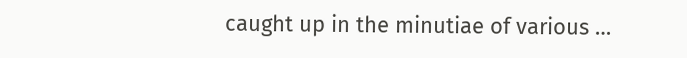caught up in the minutiae of various …